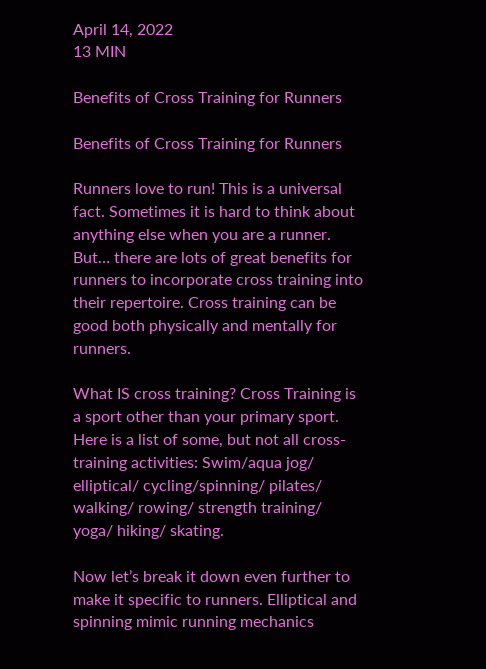April 14, 2022
13 MIN

Benefits of Cross Training for Runners

Benefits of Cross Training for Runners

Runners love to run! This is a universal fact. Sometimes it is hard to think about anything else when you are a runner. But… there are lots of great benefits for runners to incorporate cross training into their repertoire. Cross training can be good both physically and mentally for runners.

What IS cross training? Cross Training is a sport other than your primary sport.  Here is a list of some, but not all cross-training activities: Swim/aqua jog/ elliptical/ cycling/spinning/ pilates/ walking/ rowing/ strength training/ yoga/ hiking/ skating.

Now let’s break it down even further to make it specific to runners. Elliptical and spinning mimic running mechanics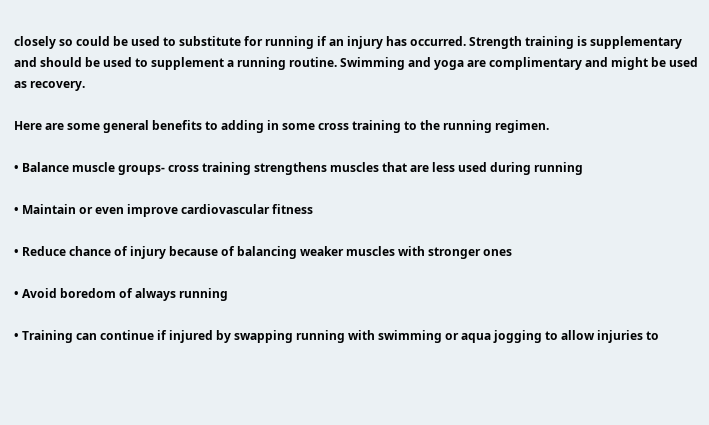closely so could be used to substitute for running if an injury has occurred. Strength training is supplementary and should be used to supplement a running routine. Swimming and yoga are complimentary and might be used as recovery.

Here are some general benefits to adding in some cross training to the running regimen.

• Balance muscle groups- cross training strengthens muscles that are less used during running

• Maintain or even improve cardiovascular fitness

• Reduce chance of injury because of balancing weaker muscles with stronger ones

• Avoid boredom of always running

• Training can continue if injured by swapping running with swimming or aqua jogging to allow injuries to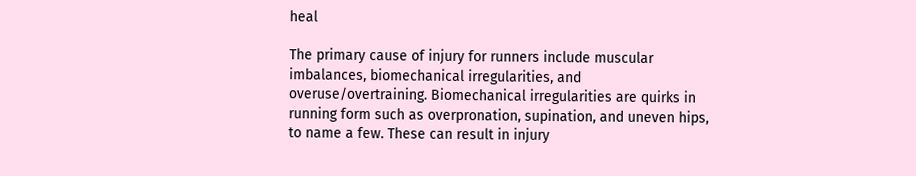heal

The primary cause of injury for runners include muscular imbalances, biomechanical irregularities, and overuse/overtraining. Biomechanical irregularities are quirks in running form such as overpronation, supination, and uneven hips, to name a few. These can result in injury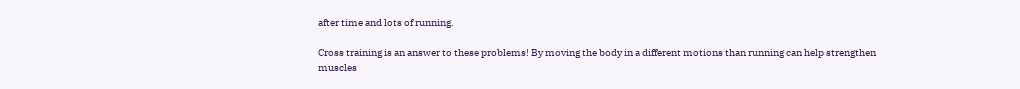after time and lots of running.

Cross training is an answer to these problems! By moving the body in a different motions than running can help strengthen muscles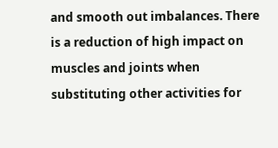and smooth out imbalances. There is a reduction of high impact on muscles and joints when substituting other activities for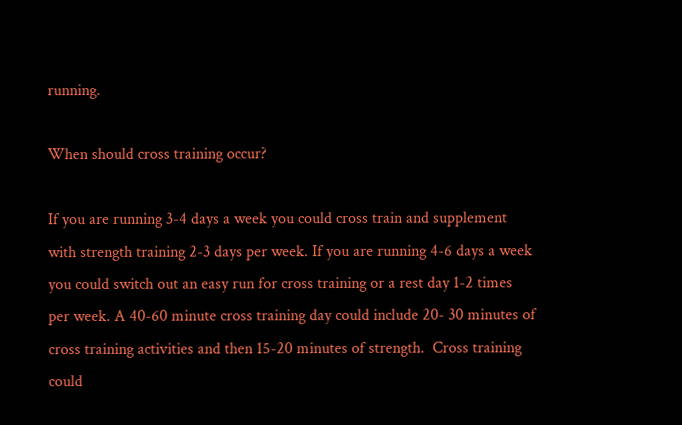running.

When should cross training occur?

If you are running 3-4 days a week you could cross train and supplement with strength training 2-3 days per week. If you are running 4-6 days a week you could switch out an easy run for cross training or a rest day 1-2 times per week. A 40-60 minute cross training day could include 20- 30 minutes of cross training activities and then 15-20 minutes of strength.  Cross training could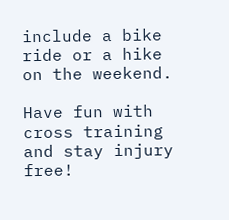include a bike ride or a hike on the weekend.

Have fun with cross training and stay injury free!